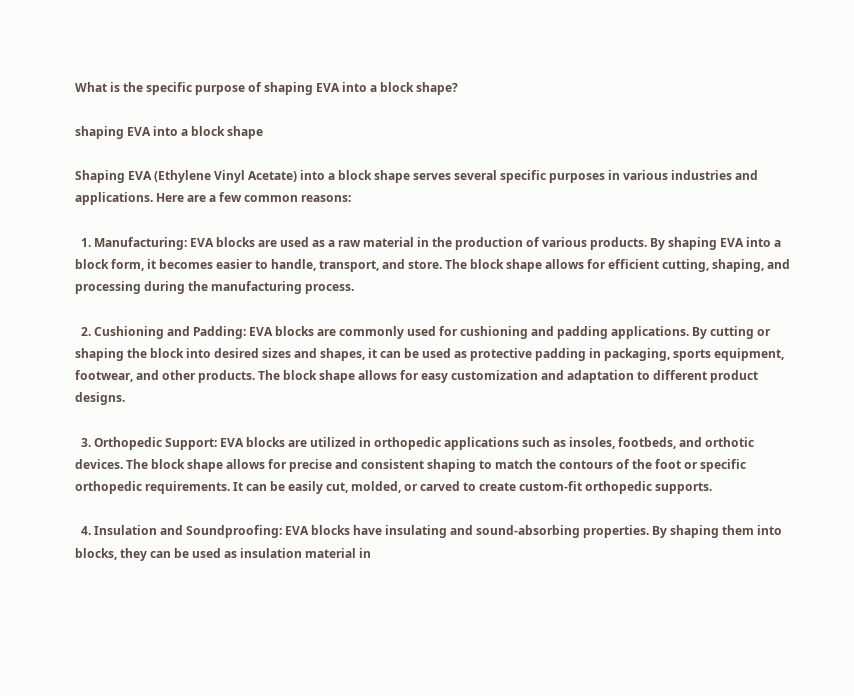What is the specific purpose of shaping EVA into a block shape?

shaping EVA into a block shape

Shaping EVA (Ethylene Vinyl Acetate) into a block shape serves several specific purposes in various industries and applications. Here are a few common reasons:

  1. Manufacturing: EVA blocks are used as a raw material in the production of various products. By shaping EVA into a block form, it becomes easier to handle, transport, and store. The block shape allows for efficient cutting, shaping, and processing during the manufacturing process.

  2. Cushioning and Padding: EVA blocks are commonly used for cushioning and padding applications. By cutting or shaping the block into desired sizes and shapes, it can be used as protective padding in packaging, sports equipment, footwear, and other products. The block shape allows for easy customization and adaptation to different product designs.

  3. Orthopedic Support: EVA blocks are utilized in orthopedic applications such as insoles, footbeds, and orthotic devices. The block shape allows for precise and consistent shaping to match the contours of the foot or specific orthopedic requirements. It can be easily cut, molded, or carved to create custom-fit orthopedic supports.

  4. Insulation and Soundproofing: EVA blocks have insulating and sound-absorbing properties. By shaping them into blocks, they can be used as insulation material in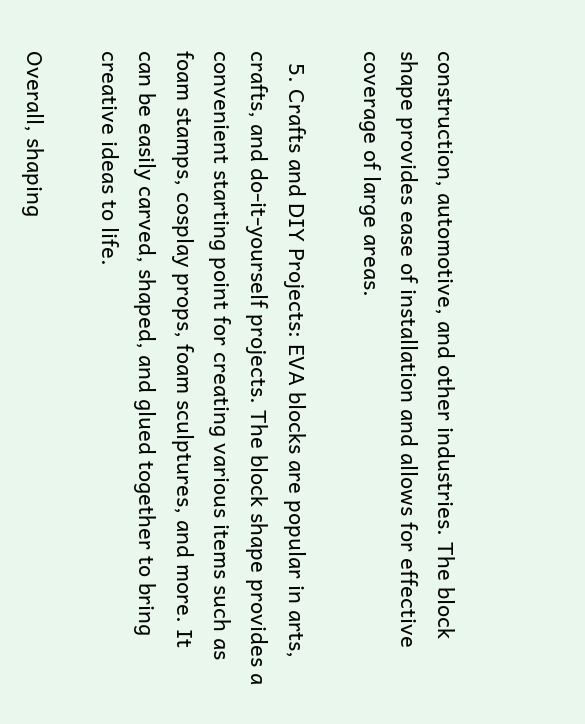construction, automotive, and other industries. The block shape provides ease of installation and allows for effective coverage of large areas.

  5. Crafts and DIY Projects: EVA blocks are popular in arts, crafts, and do-it-yourself projects. The block shape provides a convenient starting point for creating various items such as foam stamps, cosplay props, foam sculptures, and more. It can be easily carved, shaped, and glued together to bring creative ideas to life.

Overall, shaping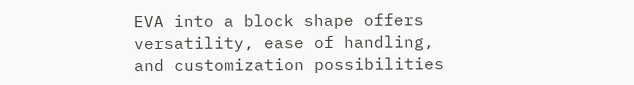EVA into a block shape offers versatility, ease of handling, and customization possibilities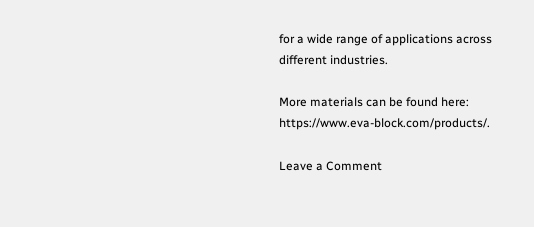for a wide range of applications across different industries.

More materials can be found here: https://www.eva-block.com/products/.

Leave a Comment